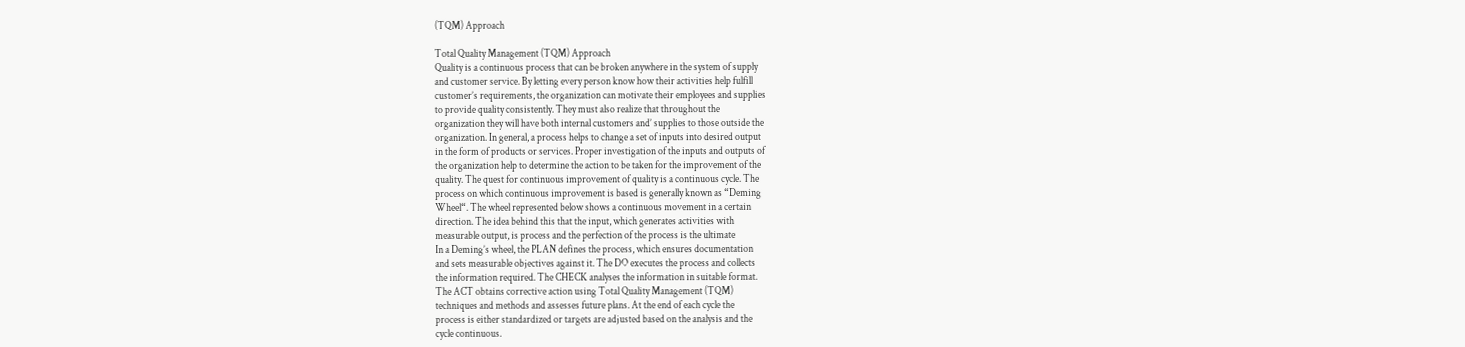(TQM) Approach

Total Quality Management (TQM) Approach
Quality is a continuous process that can be broken anywhere in the system of supply
and customer service. By letting every person know how their activities help fulfill
customer’s requirements, the organization can motivate their employees and supplies
to provide quality consistently. They must also realize that throughout the
organization they will have both internal customers and’ supplies to those outside the
organization. In general, a process helps to change a set of inputs into desired output
in the form of products or services. Proper investigation of the inputs and outputs of
the organization help to determine the action to be taken for the improvement of the
quality. The quest for continuous improvement of quality is a continuous cycle. The
process on which continuous improvement is based is generally known as “Deming
Wheel“. The wheel represented below shows a continuous movement in a certain
direction. The idea behind this that the input, which generates activities with
measurable output, is process and the perfection of the process is the ultimate
In a Deming’s wheel, the PLAN defines the process, which ensures documentation
and sets measurable objectives against it. The DO executes the process and collects
the information required. The CHECK analyses the information in suitable format.
The ACT obtains corrective action using Total Quality Management (TQM)
techniques and methods and assesses future plans. At the end of each cycle the
process is either standardized or targets are adjusted based on the analysis and the
cycle continuous.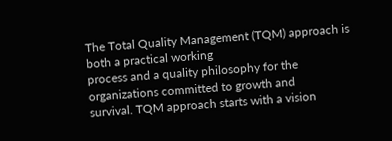The Total Quality Management (TQM) approach is both a practical working
process and a quality philosophy for the organizations committed to growth and
survival. TQM approach starts with a vision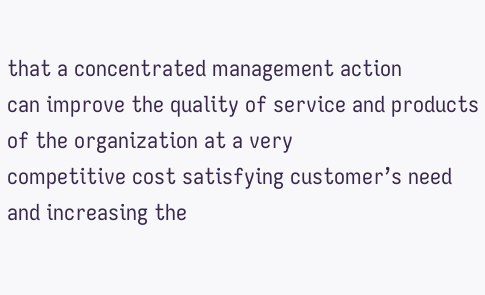that a concentrated management action
can improve the quality of service and products of the organization at a very
competitive cost satisfying customer’s need and increasing the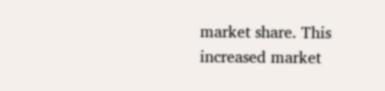market share. This
increased market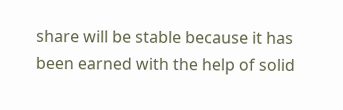share will be stable because it has been earned with the help of solid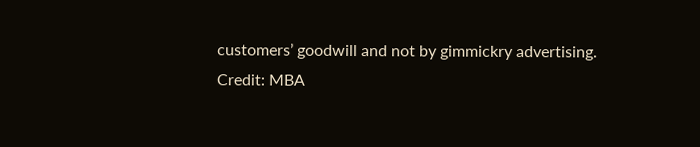customers’ goodwill and not by gimmickry advertising.
Credit: MBA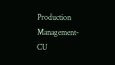Production Management-CU